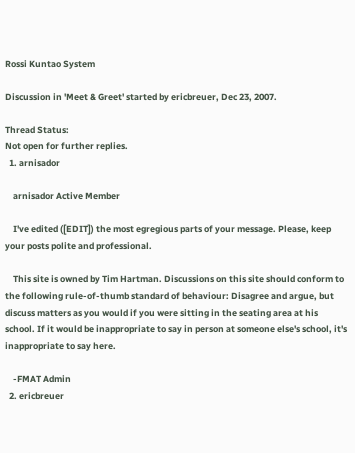Rossi Kuntao System

Discussion in 'Meet & Greet' started by ericbreuer, Dec 23, 2007.

Thread Status:
Not open for further replies.
  1. arnisador

    arnisador Active Member

    I've edited ([EDIT]) the most egregious parts of your message. Please, keep your posts polite and professional.

    This site is owned by Tim Hartman. Discussions on this site should conform to the following rule-of-thumb standard of behaviour: Disagree and argue, but discuss matters as you would if you were sitting in the seating area at his school. If it would be inappropriate to say in person at someone else's school, it's inappropriate to say here.

    -FMAT Admin
  2. ericbreuer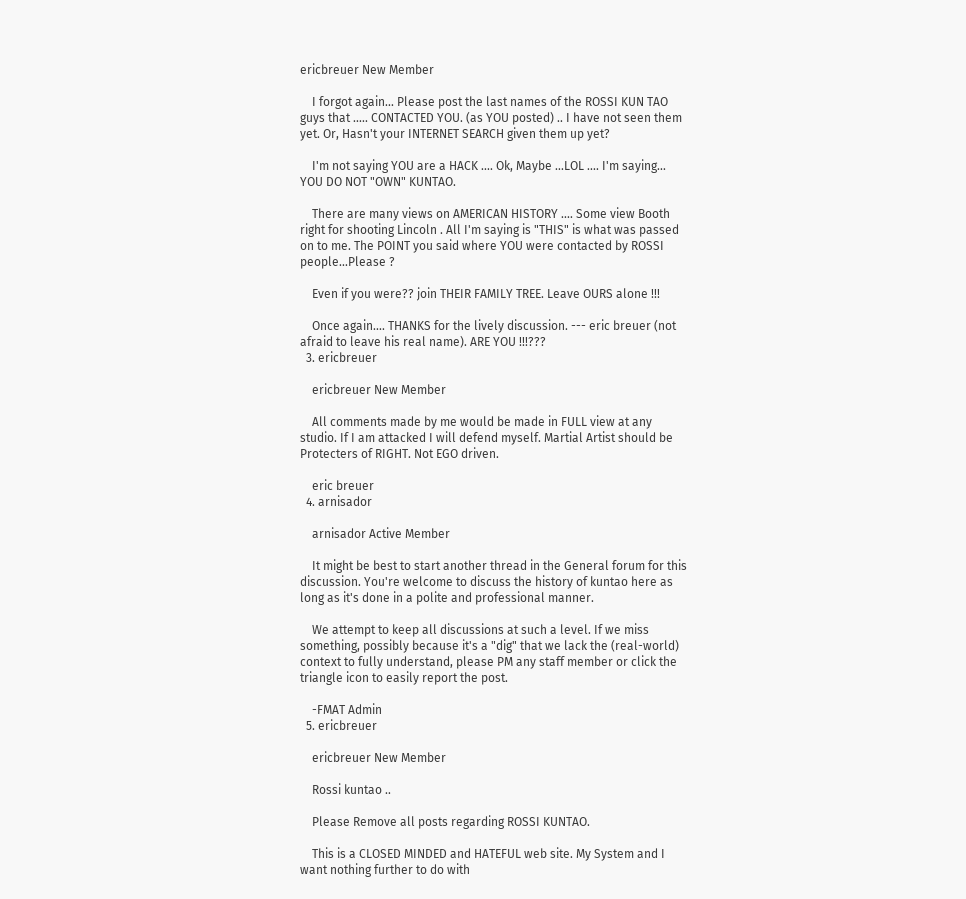ericbreuer New Member

    I forgot again... Please post the last names of the ROSSI KUN TAO guys that ..... CONTACTED YOU. (as YOU posted) .. I have not seen them yet. Or, Hasn't your INTERNET SEARCH given them up yet?

    I'm not saying YOU are a HACK .... Ok, Maybe ...LOL .... I'm saying... YOU DO NOT "OWN" KUNTAO.

    There are many views on AMERICAN HISTORY .... Some view Booth right for shooting Lincoln . All I'm saying is "THIS" is what was passed on to me. The POINT you said where YOU were contacted by ROSSI people...Please ?

    Even if you were?? join THEIR FAMILY TREE. Leave OURS alone !!!

    Once again.... THANKS for the lively discussion. --- eric breuer (not afraid to leave his real name). ARE YOU !!!???
  3. ericbreuer

    ericbreuer New Member

    All comments made by me would be made in FULL view at any studio. If I am attacked I will defend myself. Martial Artist should be Protecters of RIGHT. Not EGO driven.

    eric breuer
  4. arnisador

    arnisador Active Member

    It might be best to start another thread in the General forum for this discussion. You're welcome to discuss the history of kuntao here as long as it's done in a polite and professional manner.

    We attempt to keep all discussions at such a level. If we miss something, possibly because it's a "dig" that we lack the (real-world) context to fully understand, please PM any staff member or click the triangle icon to easily report the post.

    -FMAT Admin
  5. ericbreuer

    ericbreuer New Member

    Rossi kuntao ..

    Please Remove all posts regarding ROSSI KUNTAO.

    This is a CLOSED MINDED and HATEFUL web site. My System and I want nothing further to do with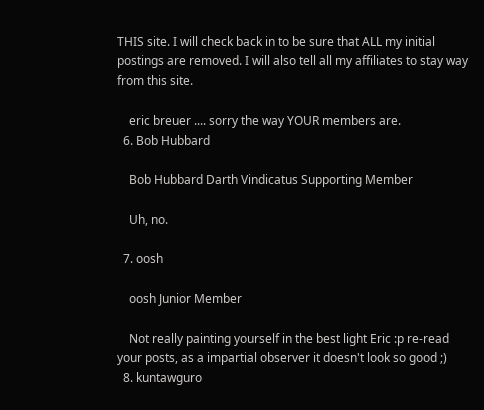THIS site. I will check back in to be sure that ALL my initial postings are removed. I will also tell all my affiliates to stay way from this site.

    eric breuer .... sorry the way YOUR members are.
  6. Bob Hubbard

    Bob Hubbard Darth Vindicatus Supporting Member

    Uh, no.

  7. oosh

    oosh Junior Member

    Not really painting yourself in the best light Eric :p re-read your posts, as a impartial observer it doesn't look so good ;)
  8. kuntawguro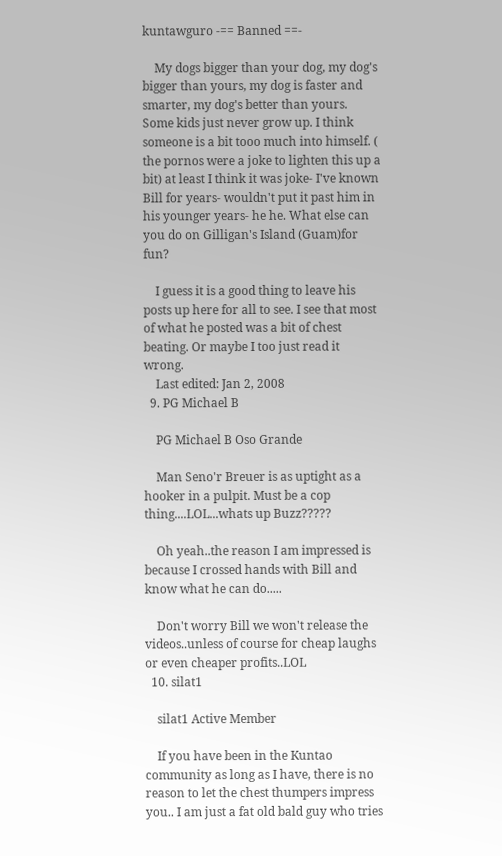kuntawguro -== Banned ==-

    My dogs bigger than your dog, my dog's bigger than yours, my dog is faster and smarter, my dog's better than yours. Some kids just never grow up. I think someone is a bit tooo much into himself. ( the pornos were a joke to lighten this up a bit) at least I think it was joke- I've known Bill for years- wouldn't put it past him in his younger years- he he. What else can you do on Gilligan's Island (Guam)for fun?

    I guess it is a good thing to leave his posts up here for all to see. I see that most of what he posted was a bit of chest beating. Or maybe I too just read it wrong.
    Last edited: Jan 2, 2008
  9. PG Michael B

    PG Michael B Oso Grande

    Man Seno'r Breuer is as uptight as a hooker in a pulpit. Must be a cop thing....LOL...whats up Buzz?????

    Oh yeah..the reason I am impressed is because I crossed hands with Bill and know what he can do.....

    Don't worry Bill we won't release the videos..unless of course for cheap laughs or even cheaper profits..LOL
  10. silat1

    silat1 Active Member

    If you have been in the Kuntao community as long as I have, there is no reason to let the chest thumpers impress you.. I am just a fat old bald guy who tries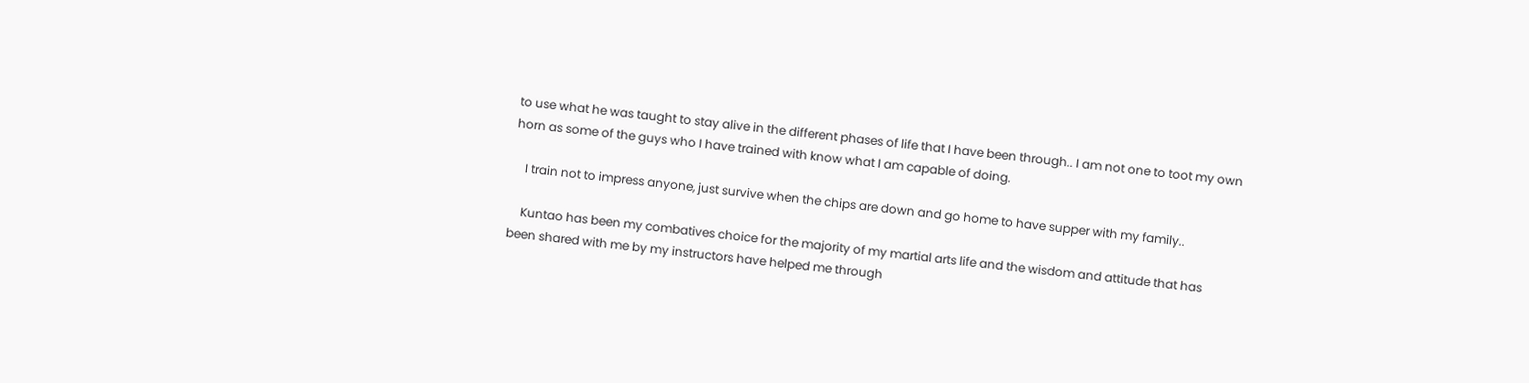to use what he was taught to stay alive in the different phases of life that I have been through.. I am not one to toot my own horn as some of the guys who I have trained with know what I am capable of doing.

    I train not to impress anyone, just survive when the chips are down and go home to have supper with my family..

    Kuntao has been my combatives choice for the majority of my martial arts life and the wisdom and attitude that has been shared with me by my instructors have helped me through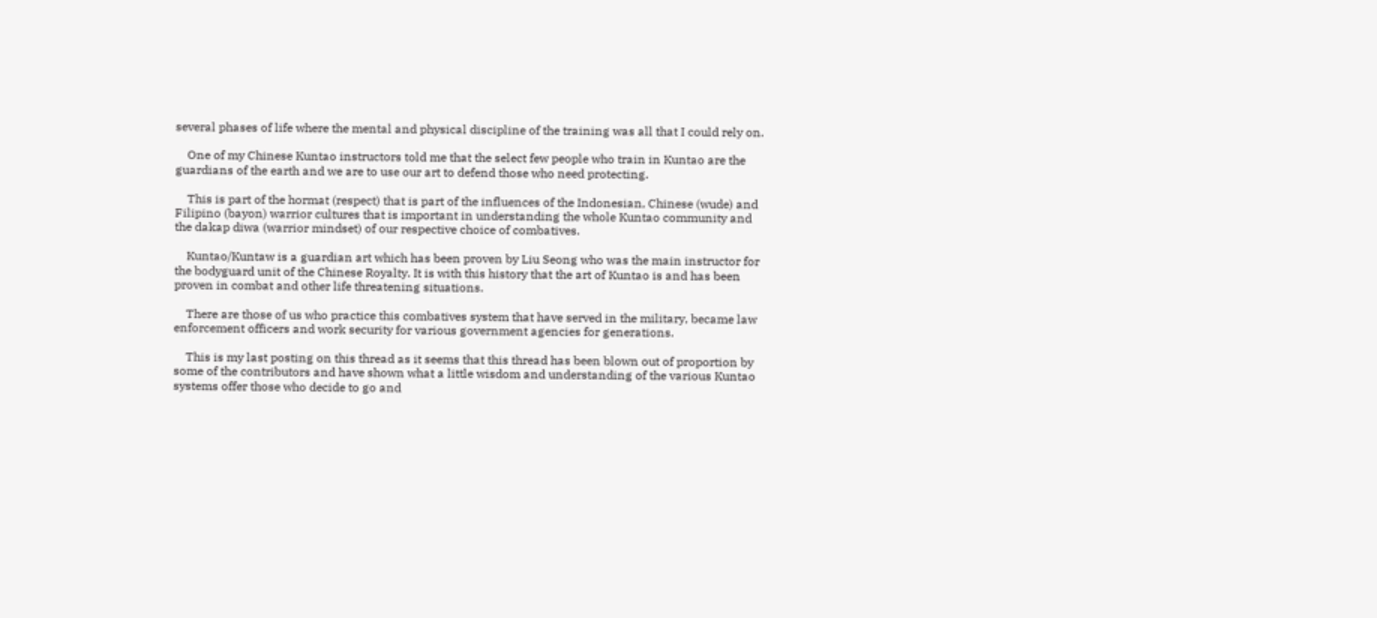several phases of life where the mental and physical discipline of the training was all that I could rely on.

    One of my Chinese Kuntao instructors told me that the select few people who train in Kuntao are the guardians of the earth and we are to use our art to defend those who need protecting.

    This is part of the hormat (respect) that is part of the influences of the Indonesian, Chinese (wude) and Filipino (bayon) warrior cultures that is important in understanding the whole Kuntao community and the dakap diwa (warrior mindset) of our respective choice of combatives.

    Kuntao/Kuntaw is a guardian art which has been proven by Liu Seong who was the main instructor for the bodyguard unit of the Chinese Royalty. It is with this history that the art of Kuntao is and has been proven in combat and other life threatening situations.

    There are those of us who practice this combatives system that have served in the military, became law enforcement officers and work security for various government agencies for generations.

    This is my last posting on this thread as it seems that this thread has been blown out of proportion by some of the contributors and have shown what a little wisdom and understanding of the various Kuntao systems offer those who decide to go and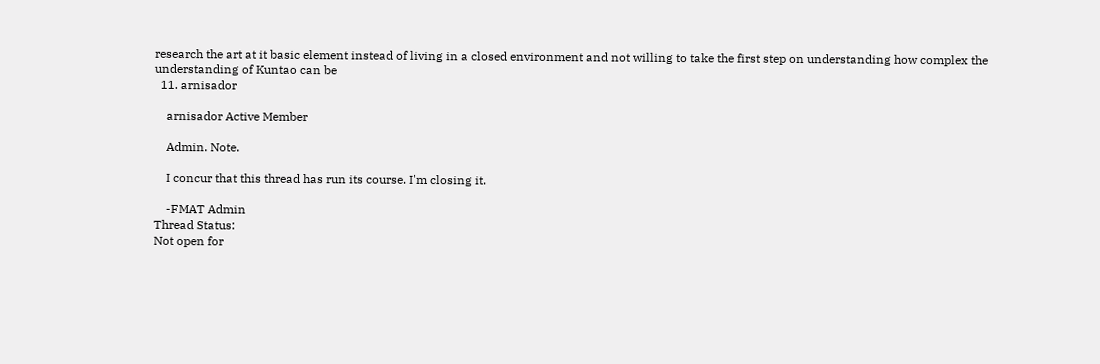research the art at it basic element instead of living in a closed environment and not willing to take the first step on understanding how complex the understanding of Kuntao can be
  11. arnisador

    arnisador Active Member

    Admin. Note.

    I concur that this thread has run its course. I'm closing it.

    -FMAT Admin
Thread Status:
Not open for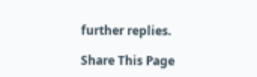further replies.

Share This Page